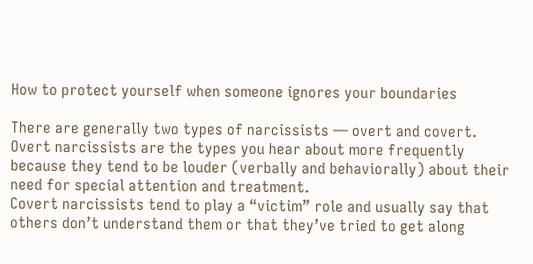How to protect yourself when someone ignores your boundaries

There are generally two types of narcissists — overt and covert. Overt narcissists are the types you hear about more frequently because they tend to be louder (verbally and behaviorally) about their need for special attention and treatment.
Covert narcissists tend to play a “victim” role and usually say that others don’t understand them or that they’ve tried to get along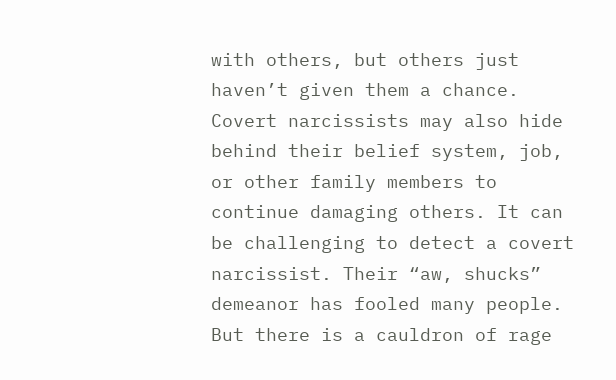with others, but others just haven’t given them a chance. Covert narcissists may also hide behind their belief system, job, or other family members to continue damaging others. It can be challenging to detect a covert narcissist. Their “aw, shucks” demeanor has fooled many people. But there is a cauldron of rage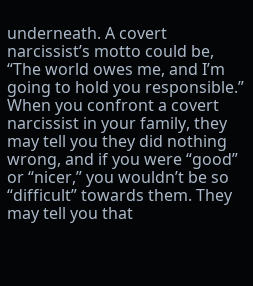underneath. A covert narcissist’s motto could be, “The world owes me, and I’m going to hold you responsible.”
When you confront a covert narcissist in your family, they may tell you they did nothing wrong, and if you were “good” or “nicer,” you wouldn’t be so “difficult” towards them. They may tell you that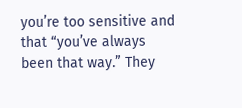you’re too sensitive and that “you’ve always been that way.” They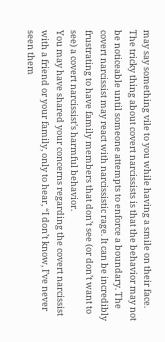may say something vile to you while having a smile on their face.
The tricky thing about covert narcissists is that the behavior may not be noticeable until someone attempts to enforce a boundary. The covert narcissist may react with narcissistic rage. It can be incredibly frustrating to have family members that don’t see (or don’t want to see) a covert narcissist’s harmful behavior.
You may have shared your concerns regarding the covert narcissist with a friend or your family, only to hear, “I don’t know, I’ve never seen them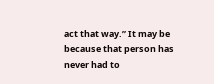act that way.” It may be because that person has never had to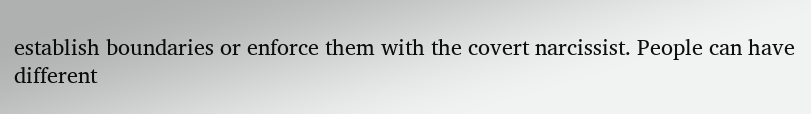establish boundaries or enforce them with the covert narcissist. People can have different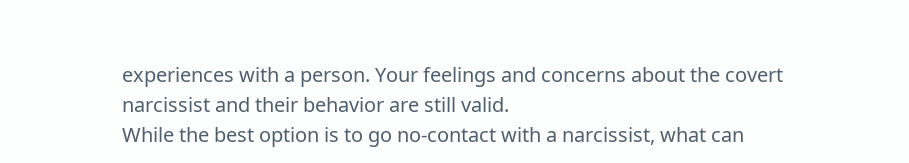experiences with a person. Your feelings and concerns about the covert narcissist and their behavior are still valid.
While the best option is to go no-contact with a narcissist, what can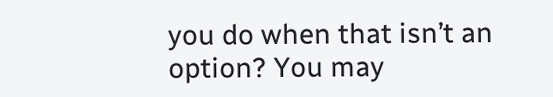you do when that isn’t an option? You may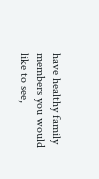have healthy family members you would like to see,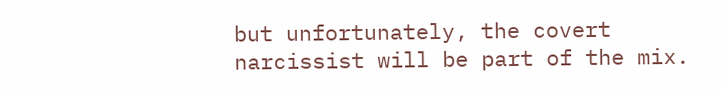but unfortunately, the covert narcissist will be part of the mix.